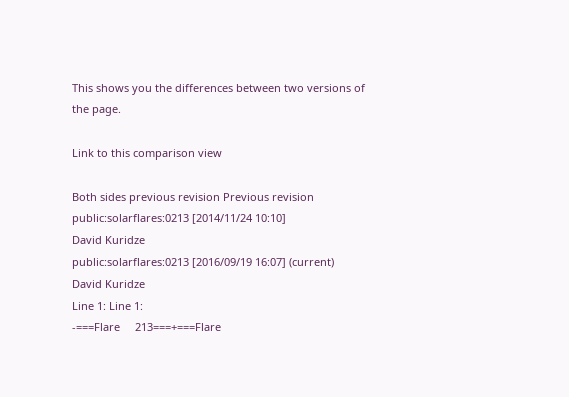This shows you the differences between two versions of the page.

Link to this comparison view

Both sides previous revision Previous revision
public:solarflares:0213 [2014/11/24 10:10]
David Kuridze
public:solarflares:0213 [2016/09/19 16:07] (current)
David Kuridze
Line 1: Line 1:
-===Flare     213===+===Flare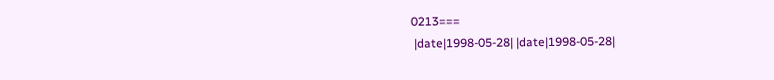0213===
 |date|1998-05-28| |date|1998-05-28|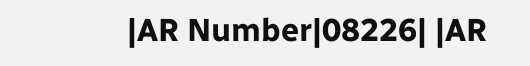|AR Number|08226| |AR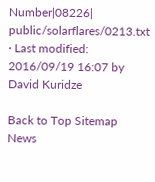Number|08226|
public/solarflares/0213.txt · Last modified: 2016/09/19 16:07 by David Kuridze

Back to Top Sitemap News